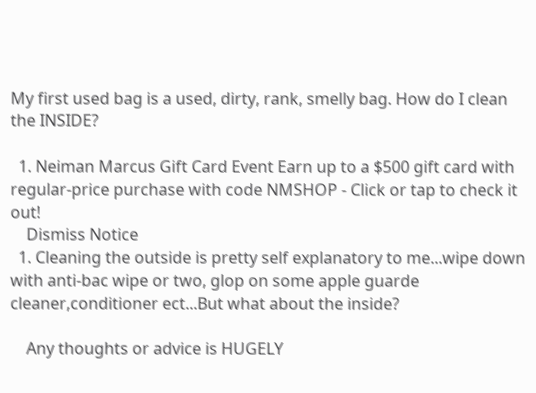My first used bag is a used, dirty, rank, smelly bag. How do I clean the INSIDE?

  1. Neiman Marcus Gift Card Event Earn up to a $500 gift card with regular-price purchase with code NMSHOP - Click or tap to check it out!
    Dismiss Notice
  1. Cleaning the outside is pretty self explanatory to me...wipe down with anti-bac wipe or two, glop on some apple guarde cleaner,conditioner ect...But what about the inside?

    Any thoughts or advice is HUGELY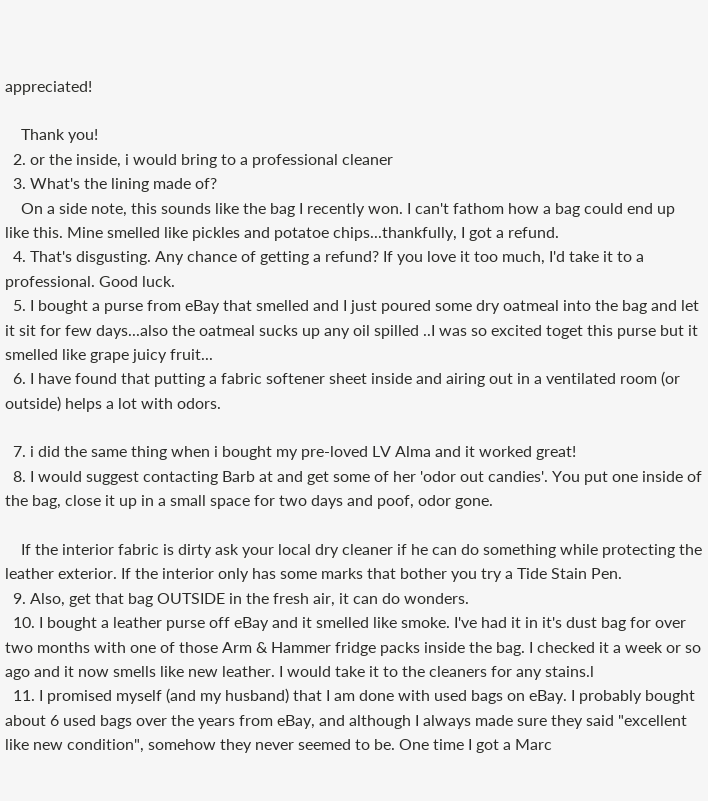appreciated!

    Thank you!
  2. or the inside, i would bring to a professional cleaner
  3. What's the lining made of?
    On a side note, this sounds like the bag I recently won. I can't fathom how a bag could end up like this. Mine smelled like pickles and potatoe chips...thankfully, I got a refund.
  4. That's disgusting. Any chance of getting a refund? If you love it too much, I'd take it to a professional. Good luck.
  5. I bought a purse from eBay that smelled and I just poured some dry oatmeal into the bag and let it sit for few days...also the oatmeal sucks up any oil spilled ..I was so excited toget this purse but it smelled like grape juicy fruit...
  6. I have found that putting a fabric softener sheet inside and airing out in a ventilated room (or outside) helps a lot with odors.

  7. i did the same thing when i bought my pre-loved LV Alma and it worked great!
  8. I would suggest contacting Barb at and get some of her 'odor out candies'. You put one inside of the bag, close it up in a small space for two days and poof, odor gone.

    If the interior fabric is dirty ask your local dry cleaner if he can do something while protecting the leather exterior. If the interior only has some marks that bother you try a Tide Stain Pen.
  9. Also, get that bag OUTSIDE in the fresh air, it can do wonders.
  10. I bought a leather purse off eBay and it smelled like smoke. I've had it in it's dust bag for over two months with one of those Arm & Hammer fridge packs inside the bag. I checked it a week or so ago and it now smells like new leather. I would take it to the cleaners for any stains.l
  11. I promised myself (and my husband) that I am done with used bags on eBay. I probably bought about 6 used bags over the years from eBay, and although I always made sure they said "excellent like new condition", somehow they never seemed to be. One time I got a Marc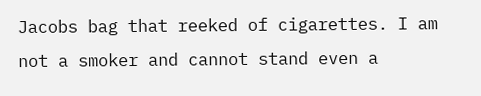Jacobs bag that reeked of cigarettes. I am not a smoker and cannot stand even a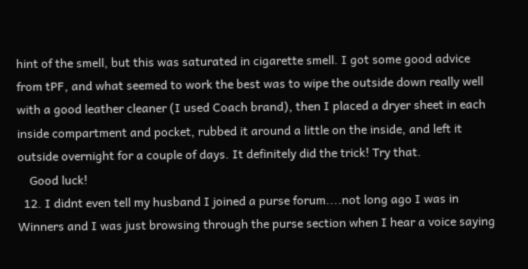hint of the smell, but this was saturated in cigarette smell. I got some good advice from tPF, and what seemed to work the best was to wipe the outside down really well with a good leather cleaner (I used Coach brand), then I placed a dryer sheet in each inside compartment and pocket, rubbed it around a little on the inside, and left it outside overnight for a couple of days. It definitely did the trick! Try that.
    Good luck!
  12. I didnt even tell my husband I joined a purse forum....not long ago I was in Winners and I was just browsing through the purse section when I hear a voice saying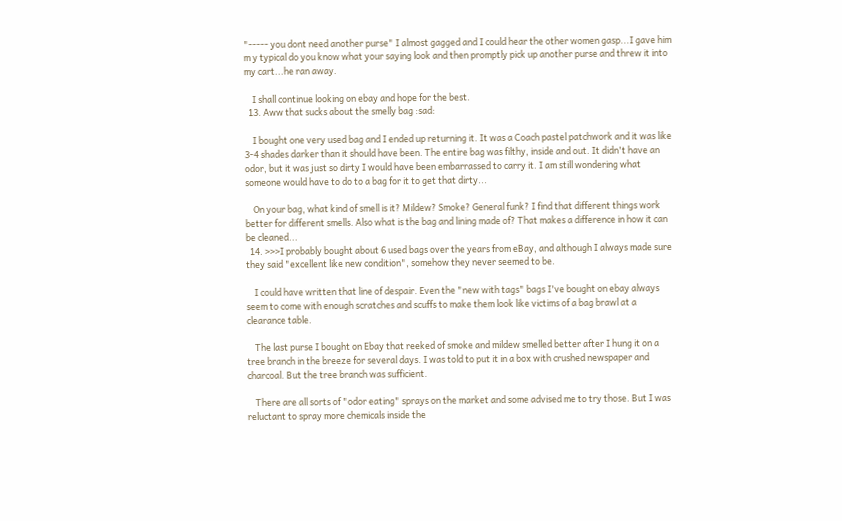"----- you dont need another purse" I almost gagged and I could hear the other women gasp...I gave him m y typical do you know what your saying look and then promptly pick up another purse and threw it into my cart...he ran away.

    I shall continue looking on ebay and hope for the best.
  13. Aww that sucks about the smelly bag :sad:

    I bought one very used bag and I ended up returning it. It was a Coach pastel patchwork and it was like 3-4 shades darker than it should have been. The entire bag was filthy, inside and out. It didn't have an odor, but it was just so dirty I would have been embarrassed to carry it. I am still wondering what someone would have to do to a bag for it to get that dirty...

    On your bag, what kind of smell is it? Mildew? Smoke? General funk? I find that different things work better for different smells. Also what is the bag and lining made of? That makes a difference in how it can be cleaned...
  14. >>>I probably bought about 6 used bags over the years from eBay, and although I always made sure they said "excellent like new condition", somehow they never seemed to be.

    I could have written that line of despair. Even the "new with tags" bags I've bought on ebay always seem to come with enough scratches and scuffs to make them look like victims of a bag brawl at a clearance table.

    The last purse I bought on Ebay that reeked of smoke and mildew smelled better after I hung it on a tree branch in the breeze for several days. I was told to put it in a box with crushed newspaper and charcoal. But the tree branch was sufficient.

    There are all sorts of "odor eating" sprays on the market and some advised me to try those. But I was reluctant to spray more chemicals inside the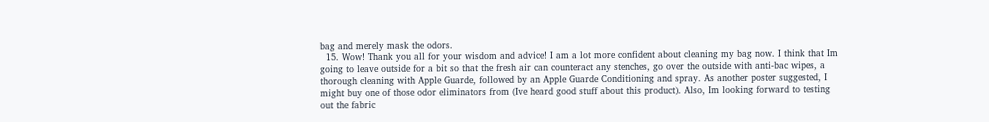bag and merely mask the odors.
  15. Wow! Thank you all for your wisdom and advice! I am a lot more confident about cleaning my bag now. I think that Im going to leave outside for a bit so that the fresh air can counteract any stenches, go over the outside with anti-bac wipes, a thorough cleaning with Apple Guarde, followed by an Apple Guarde Conditioning and spray. As another poster suggested, I might buy one of those odor eliminators from (Ive heard good stuff about this product). Also, Im looking forward to testing out the fabric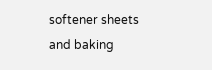softener sheets and baking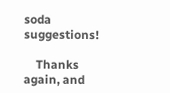soda suggestions!

    Thanks again, and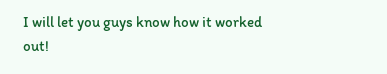I will let you guys know how it worked out!